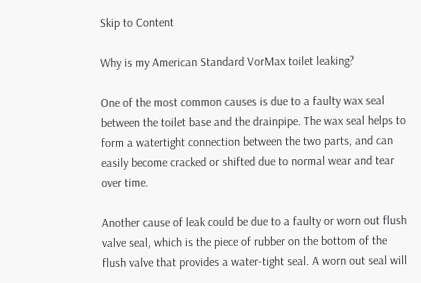Skip to Content

Why is my American Standard VorMax toilet leaking?

One of the most common causes is due to a faulty wax seal between the toilet base and the drainpipe. The wax seal helps to form a watertight connection between the two parts, and can easily become cracked or shifted due to normal wear and tear over time.

Another cause of leak could be due to a faulty or worn out flush valve seal, which is the piece of rubber on the bottom of the flush valve that provides a water-tight seal. A worn out seal will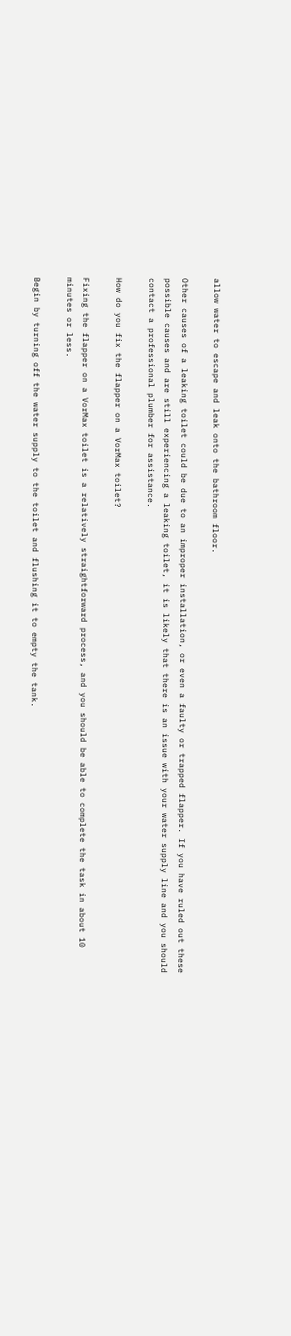allow water to escape and leak onto the bathroom floor.

Other causes of a leaking toilet could be due to an improper installation, or even a faulty or trapped flapper. If you have ruled out these possible causes and are still experiencing a leaking toilet, it is likely that there is an issue with your water supply line and you should contact a professional plumber for assistance.

How do you fix the flapper on a VorMax toilet?

Fixing the flapper on a VorMax toilet is a relatively straightforward process, and you should be able to complete the task in about 10 minutes or less.

Begin by turning off the water supply to the toilet and flushing it to empty the tank.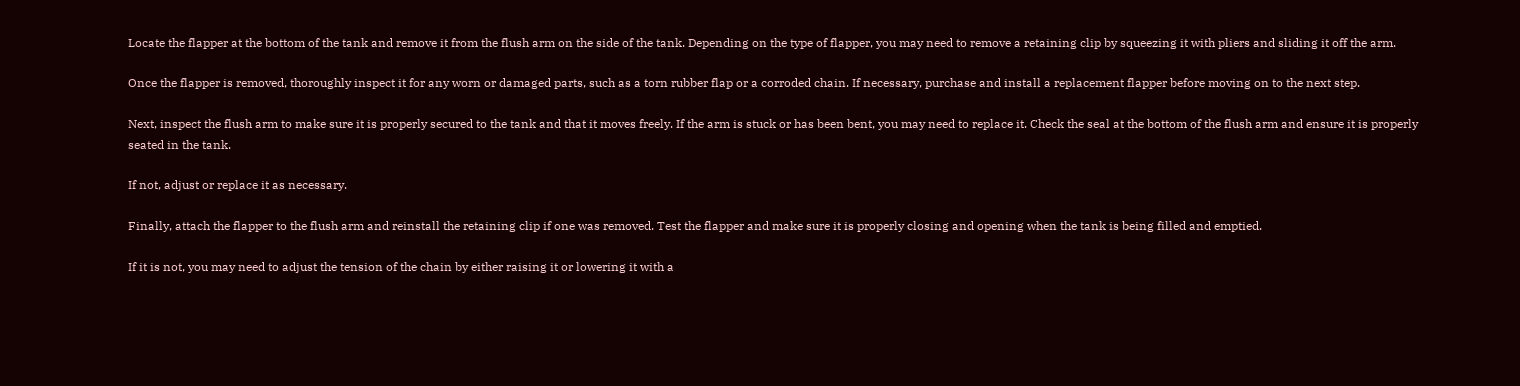Locate the flapper at the bottom of the tank and remove it from the flush arm on the side of the tank. Depending on the type of flapper, you may need to remove a retaining clip by squeezing it with pliers and sliding it off the arm.

Once the flapper is removed, thoroughly inspect it for any worn or damaged parts, such as a torn rubber flap or a corroded chain. If necessary, purchase and install a replacement flapper before moving on to the next step.

Next, inspect the flush arm to make sure it is properly secured to the tank and that it moves freely. If the arm is stuck or has been bent, you may need to replace it. Check the seal at the bottom of the flush arm and ensure it is properly seated in the tank.

If not, adjust or replace it as necessary.

Finally, attach the flapper to the flush arm and reinstall the retaining clip if one was removed. Test the flapper and make sure it is properly closing and opening when the tank is being filled and emptied.

If it is not, you may need to adjust the tension of the chain by either raising it or lowering it with a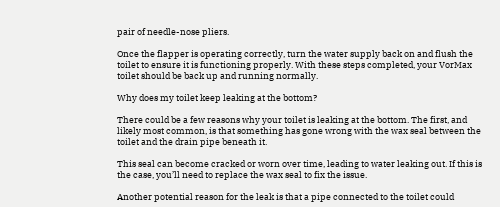pair of needle-nose pliers.

Once the flapper is operating correctly, turn the water supply back on and flush the toilet to ensure it is functioning properly. With these steps completed, your VorMax toilet should be back up and running normally.

Why does my toilet keep leaking at the bottom?

There could be a few reasons why your toilet is leaking at the bottom. The first, and likely most common, is that something has gone wrong with the wax seal between the toilet and the drain pipe beneath it.

This seal can become cracked or worn over time, leading to water leaking out. If this is the case, you’ll need to replace the wax seal to fix the issue.

Another potential reason for the leak is that a pipe connected to the toilet could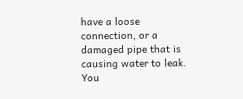have a loose connection, or a damaged pipe that is causing water to leak. You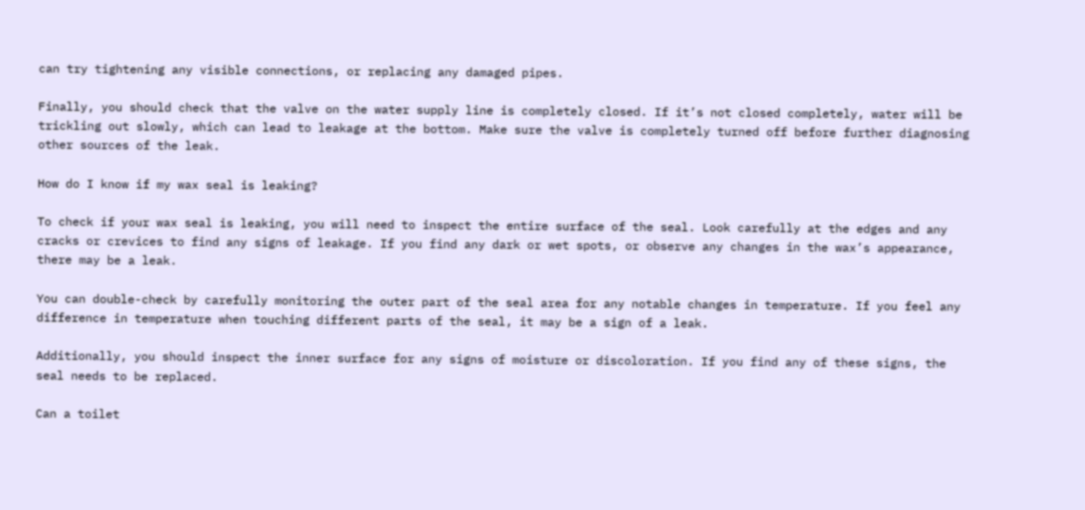can try tightening any visible connections, or replacing any damaged pipes.

Finally, you should check that the valve on the water supply line is completely closed. If it’s not closed completely, water will be trickling out slowly, which can lead to leakage at the bottom. Make sure the valve is completely turned off before further diagnosing other sources of the leak.

How do I know if my wax seal is leaking?

To check if your wax seal is leaking, you will need to inspect the entire surface of the seal. Look carefully at the edges and any cracks or crevices to find any signs of leakage. If you find any dark or wet spots, or observe any changes in the wax’s appearance, there may be a leak.

You can double-check by carefully monitoring the outer part of the seal area for any notable changes in temperature. If you feel any difference in temperature when touching different parts of the seal, it may be a sign of a leak.

Additionally, you should inspect the inner surface for any signs of moisture or discoloration. If you find any of these signs, the seal needs to be replaced.

Can a toilet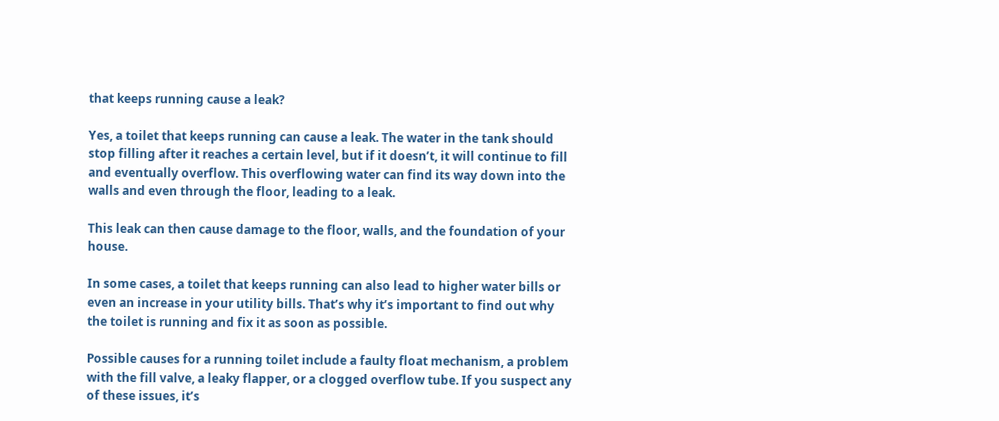that keeps running cause a leak?

Yes, a toilet that keeps running can cause a leak. The water in the tank should stop filling after it reaches a certain level, but if it doesn’t, it will continue to fill and eventually overflow. This overflowing water can find its way down into the walls and even through the floor, leading to a leak.

This leak can then cause damage to the floor, walls, and the foundation of your house.

In some cases, a toilet that keeps running can also lead to higher water bills or even an increase in your utility bills. That’s why it’s important to find out why the toilet is running and fix it as soon as possible.

Possible causes for a running toilet include a faulty float mechanism, a problem with the fill valve, a leaky flapper, or a clogged overflow tube. If you suspect any of these issues, it’s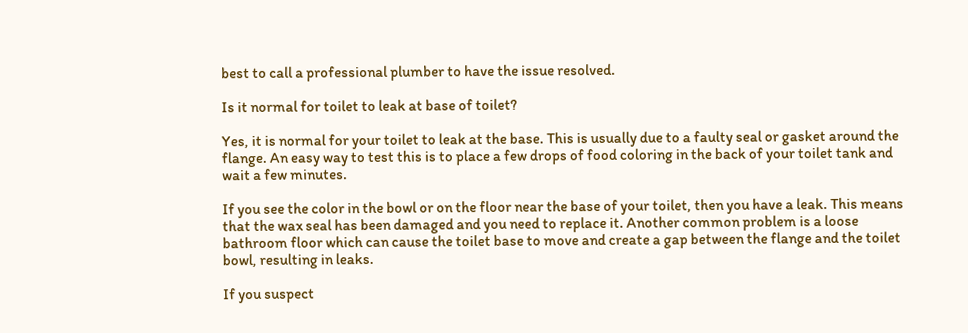best to call a professional plumber to have the issue resolved.

Is it normal for toilet to leak at base of toilet?

Yes, it is normal for your toilet to leak at the base. This is usually due to a faulty seal or gasket around the flange. An easy way to test this is to place a few drops of food coloring in the back of your toilet tank and wait a few minutes.

If you see the color in the bowl or on the floor near the base of your toilet, then you have a leak. This means that the wax seal has been damaged and you need to replace it. Another common problem is a loose bathroom floor which can cause the toilet base to move and create a gap between the flange and the toilet bowl, resulting in leaks.

If you suspect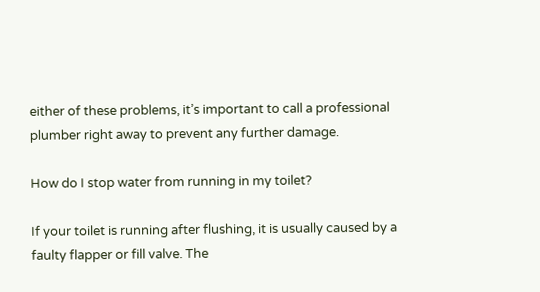either of these problems, it’s important to call a professional plumber right away to prevent any further damage.

How do I stop water from running in my toilet?

If your toilet is running after flushing, it is usually caused by a faulty flapper or fill valve. The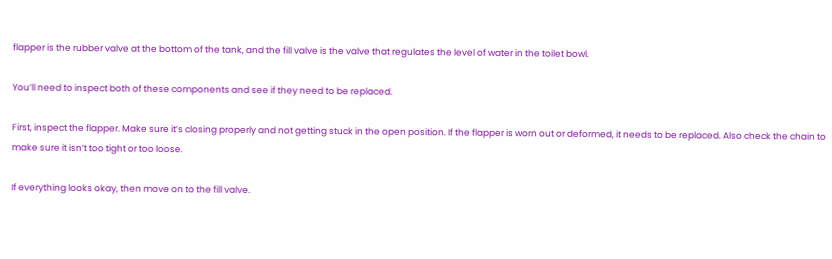flapper is the rubber valve at the bottom of the tank, and the fill valve is the valve that regulates the level of water in the toilet bowl.

You’ll need to inspect both of these components and see if they need to be replaced.

First, inspect the flapper. Make sure it’s closing properly and not getting stuck in the open position. If the flapper is worn out or deformed, it needs to be replaced. Also check the chain to make sure it isn’t too tight or too loose.

If everything looks okay, then move on to the fill valve.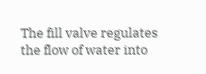The fill valve regulates the flow of water into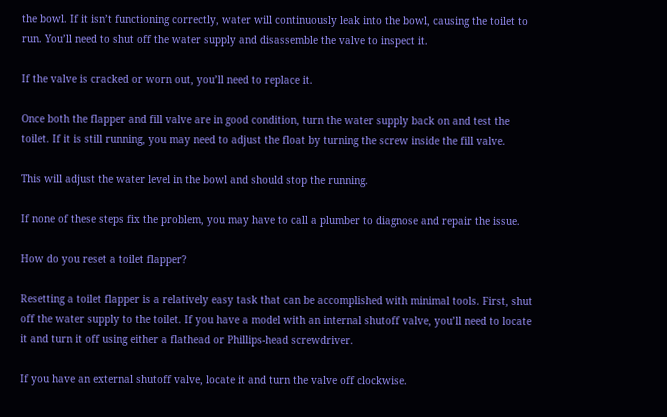the bowl. If it isn’t functioning correctly, water will continuously leak into the bowl, causing the toilet to run. You’ll need to shut off the water supply and disassemble the valve to inspect it.

If the valve is cracked or worn out, you’ll need to replace it.

Once both the flapper and fill valve are in good condition, turn the water supply back on and test the toilet. If it is still running, you may need to adjust the float by turning the screw inside the fill valve.

This will adjust the water level in the bowl and should stop the running.

If none of these steps fix the problem, you may have to call a plumber to diagnose and repair the issue.

How do you reset a toilet flapper?

Resetting a toilet flapper is a relatively easy task that can be accomplished with minimal tools. First, shut off the water supply to the toilet. If you have a model with an internal shutoff valve, you’ll need to locate it and turn it off using either a flathead or Phillips-head screwdriver.

If you have an external shutoff valve, locate it and turn the valve off clockwise.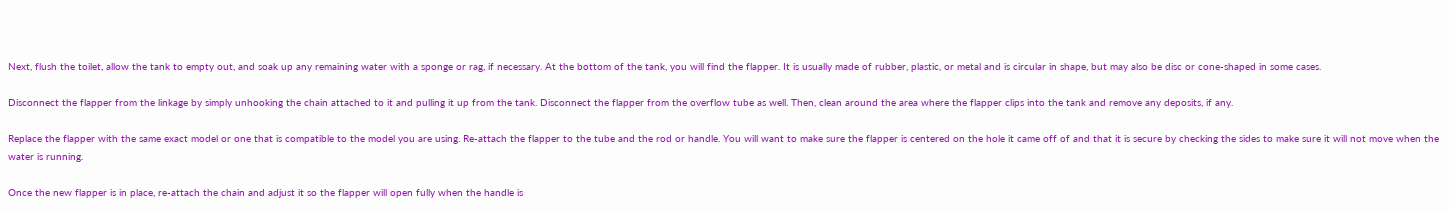Next, flush the toilet, allow the tank to empty out, and soak up any remaining water with a sponge or rag, if necessary. At the bottom of the tank, you will find the flapper. It is usually made of rubber, plastic, or metal and is circular in shape, but may also be disc or cone-shaped in some cases.

Disconnect the flapper from the linkage by simply unhooking the chain attached to it and pulling it up from the tank. Disconnect the flapper from the overflow tube as well. Then, clean around the area where the flapper clips into the tank and remove any deposits, if any.

Replace the flapper with the same exact model or one that is compatible to the model you are using. Re-attach the flapper to the tube and the rod or handle. You will want to make sure the flapper is centered on the hole it came off of and that it is secure by checking the sides to make sure it will not move when the water is running.

Once the new flapper is in place, re-attach the chain and adjust it so the flapper will open fully when the handle is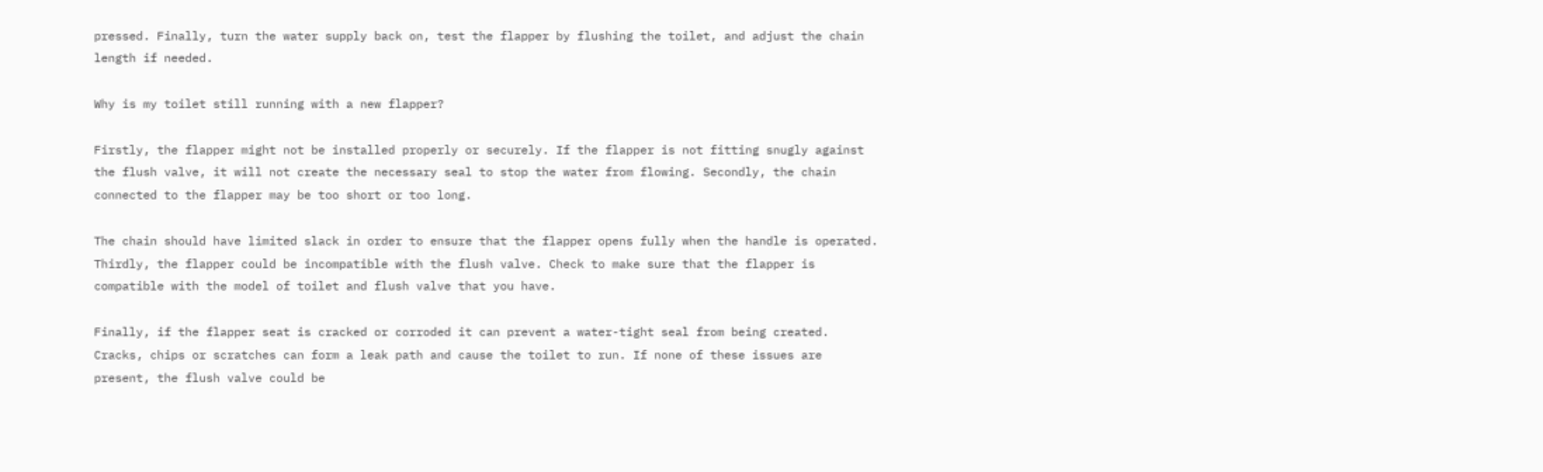pressed. Finally, turn the water supply back on, test the flapper by flushing the toilet, and adjust the chain length if needed.

Why is my toilet still running with a new flapper?

Firstly, the flapper might not be installed properly or securely. If the flapper is not fitting snugly against the flush valve, it will not create the necessary seal to stop the water from flowing. Secondly, the chain connected to the flapper may be too short or too long.

The chain should have limited slack in order to ensure that the flapper opens fully when the handle is operated. Thirdly, the flapper could be incompatible with the flush valve. Check to make sure that the flapper is compatible with the model of toilet and flush valve that you have.

Finally, if the flapper seat is cracked or corroded it can prevent a water-tight seal from being created. Cracks, chips or scratches can form a leak path and cause the toilet to run. If none of these issues are present, the flush valve could be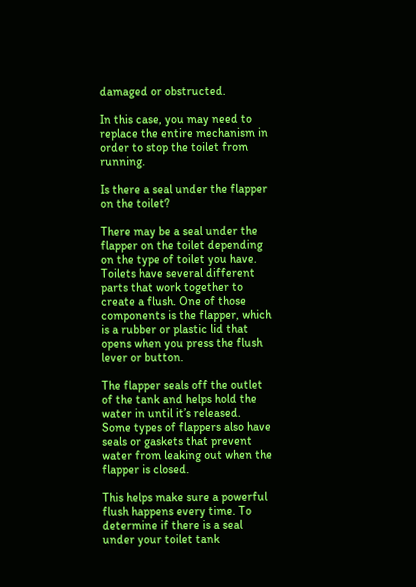damaged or obstructed.

In this case, you may need to replace the entire mechanism in order to stop the toilet from running.

Is there a seal under the flapper on the toilet?

There may be a seal under the flapper on the toilet depending on the type of toilet you have. Toilets have several different parts that work together to create a flush. One of those components is the flapper, which is a rubber or plastic lid that opens when you press the flush lever or button.

The flapper seals off the outlet of the tank and helps hold the water in until it’s released. Some types of flappers also have seals or gaskets that prevent water from leaking out when the flapper is closed.

This helps make sure a powerful flush happens every time. To determine if there is a seal under your toilet tank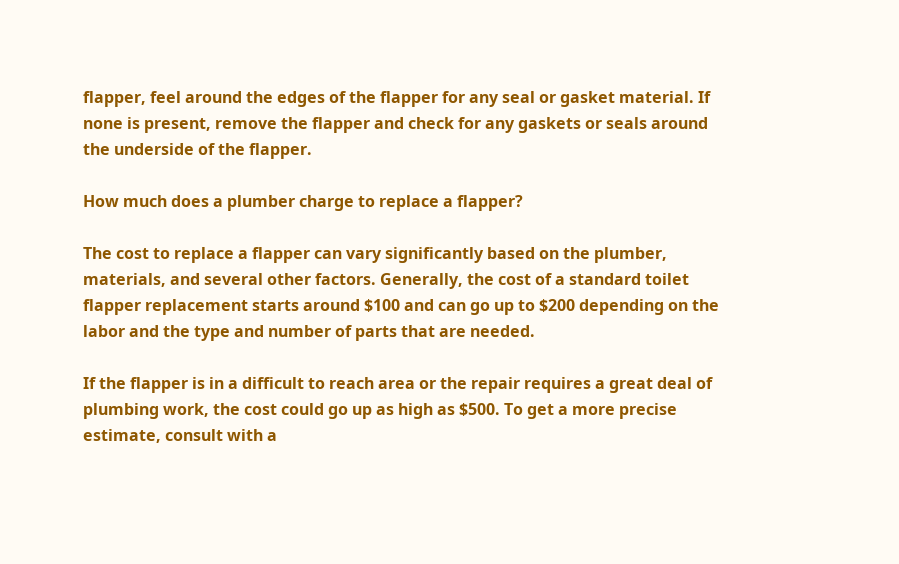flapper, feel around the edges of the flapper for any seal or gasket material. If none is present, remove the flapper and check for any gaskets or seals around the underside of the flapper.

How much does a plumber charge to replace a flapper?

The cost to replace a flapper can vary significantly based on the plumber, materials, and several other factors. Generally, the cost of a standard toilet flapper replacement starts around $100 and can go up to $200 depending on the labor and the type and number of parts that are needed.

If the flapper is in a difficult to reach area or the repair requires a great deal of plumbing work, the cost could go up as high as $500. To get a more precise estimate, consult with a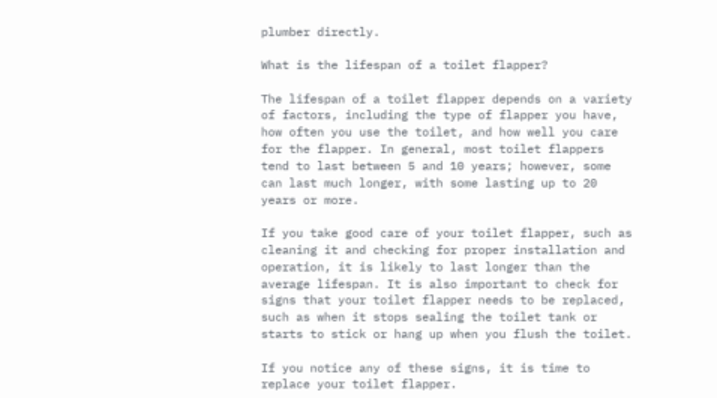plumber directly.

What is the lifespan of a toilet flapper?

The lifespan of a toilet flapper depends on a variety of factors, including the type of flapper you have, how often you use the toilet, and how well you care for the flapper. In general, most toilet flappers tend to last between 5 and 10 years; however, some can last much longer, with some lasting up to 20 years or more.

If you take good care of your toilet flapper, such as cleaning it and checking for proper installation and operation, it is likely to last longer than the average lifespan. It is also important to check for signs that your toilet flapper needs to be replaced, such as when it stops sealing the toilet tank or starts to stick or hang up when you flush the toilet.

If you notice any of these signs, it is time to replace your toilet flapper.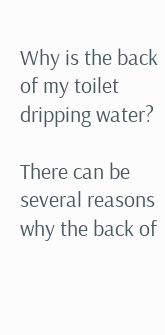Why is the back of my toilet dripping water?

There can be several reasons why the back of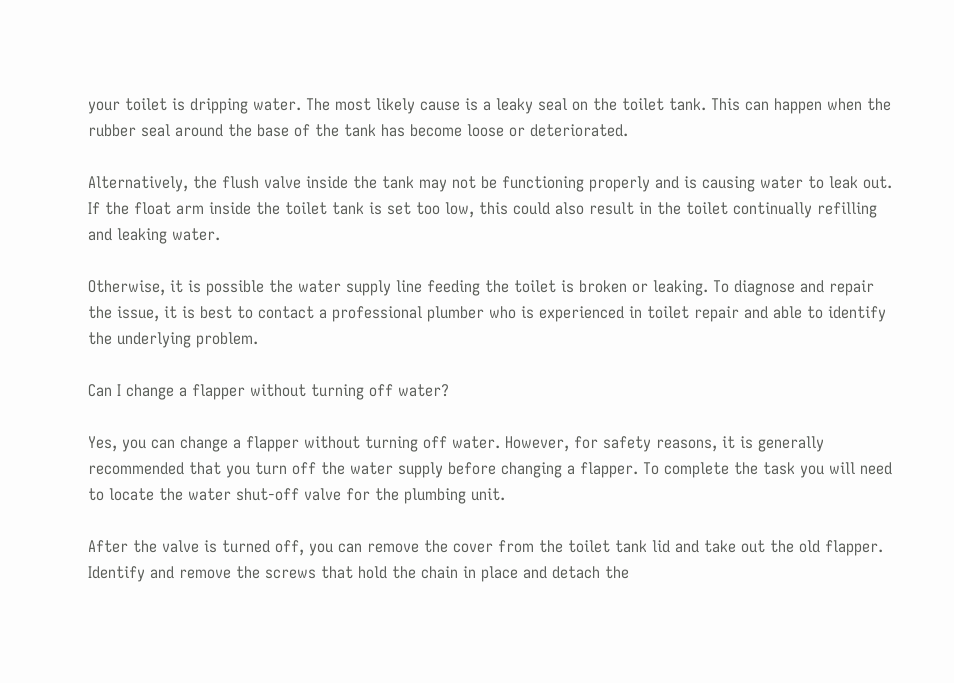your toilet is dripping water. The most likely cause is a leaky seal on the toilet tank. This can happen when the rubber seal around the base of the tank has become loose or deteriorated.

Alternatively, the flush valve inside the tank may not be functioning properly and is causing water to leak out. If the float arm inside the toilet tank is set too low, this could also result in the toilet continually refilling and leaking water.

Otherwise, it is possible the water supply line feeding the toilet is broken or leaking. To diagnose and repair the issue, it is best to contact a professional plumber who is experienced in toilet repair and able to identify the underlying problem.

Can I change a flapper without turning off water?

Yes, you can change a flapper without turning off water. However, for safety reasons, it is generally recommended that you turn off the water supply before changing a flapper. To complete the task you will need to locate the water shut-off valve for the plumbing unit.

After the valve is turned off, you can remove the cover from the toilet tank lid and take out the old flapper. Identify and remove the screws that hold the chain in place and detach the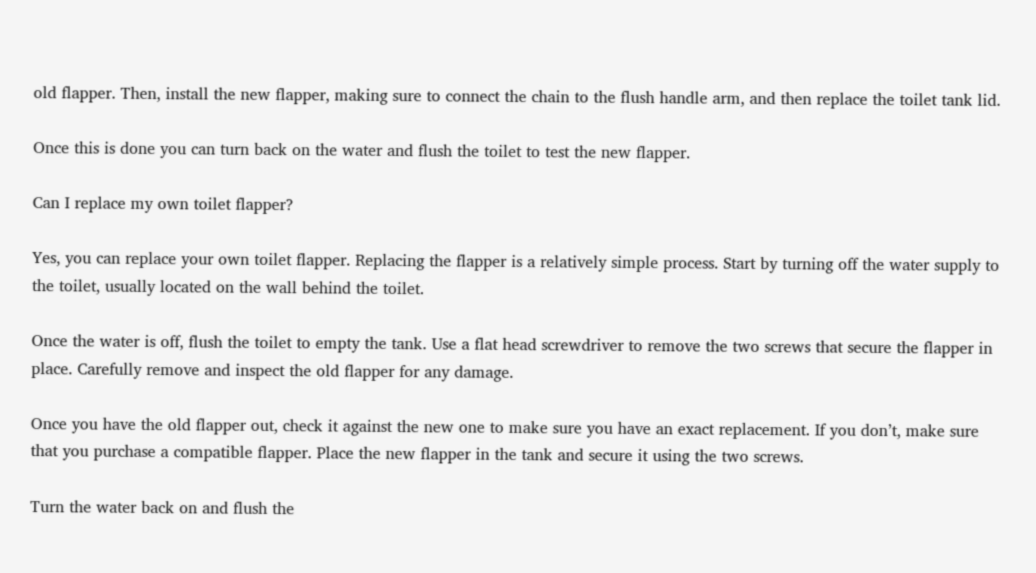old flapper. Then, install the new flapper, making sure to connect the chain to the flush handle arm, and then replace the toilet tank lid.

Once this is done you can turn back on the water and flush the toilet to test the new flapper.

Can I replace my own toilet flapper?

Yes, you can replace your own toilet flapper. Replacing the flapper is a relatively simple process. Start by turning off the water supply to the toilet, usually located on the wall behind the toilet.

Once the water is off, flush the toilet to empty the tank. Use a flat head screwdriver to remove the two screws that secure the flapper in place. Carefully remove and inspect the old flapper for any damage.

Once you have the old flapper out, check it against the new one to make sure you have an exact replacement. If you don’t, make sure that you purchase a compatible flapper. Place the new flapper in the tank and secure it using the two screws.

Turn the water back on and flush the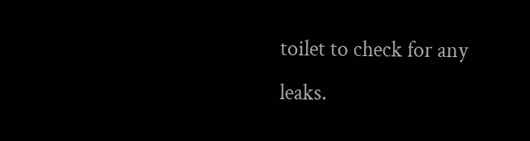toilet to check for any leaks.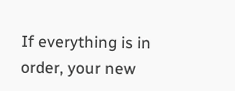If everything is in order, your new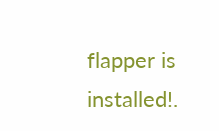flapper is installed!.